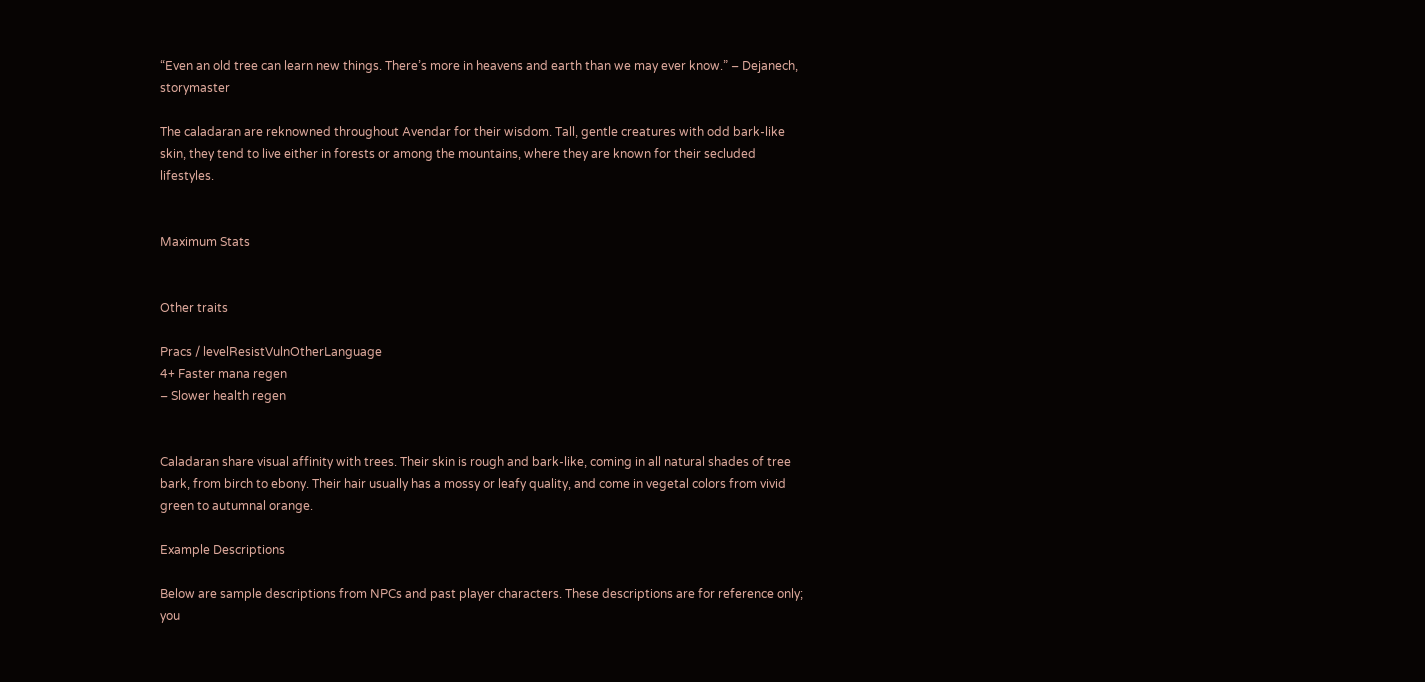“Even an old tree can learn new things. There’s more in heavens and earth than we may ever know.” – Dejanech, storymaster

The caladaran are reknowned throughout Avendar for their wisdom. Tall, gentle creatures with odd bark-like skin, they tend to live either in forests or among the mountains, where they are known for their secluded lifestyles.


Maximum Stats


Other traits

Pracs / levelResistVulnOtherLanguage
4+ Faster mana regen
– Slower health regen


Caladaran share visual affinity with trees. Their skin is rough and bark-like, coming in all natural shades of tree bark, from birch to ebony. Their hair usually has a mossy or leafy quality, and come in vegetal colors from vivid green to autumnal orange.

Example Descriptions

Below are sample descriptions from NPCs and past player characters. These descriptions are for reference only; you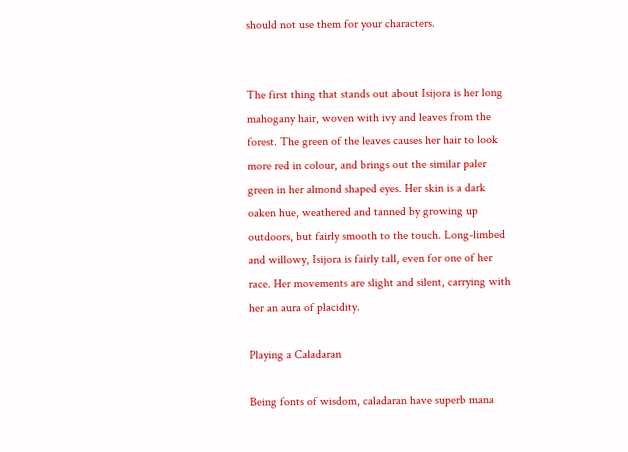should not use them for your characters.


The first thing that stands out about Isijora is her long mahogany hair, woven with ivy and leaves from the forest. The green of the leaves causes her hair to look more red in colour, and brings out the similar paler green in her almond shaped eyes. Her skin is a dark oaken hue, weathered and tanned by growing up outdoors, but fairly smooth to the touch. Long-limbed and willowy, Isijora is fairly tall, even for one of her race. Her movements are slight and silent, carrying with her an aura of placidity.

Playing a Caladaran

Being fonts of wisdom, caladaran have superb mana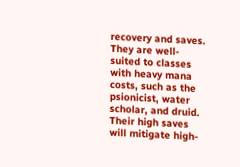recovery and saves. They are well-suited to classes with heavy mana costs, such as the psionicist, water scholar, and druid. Their high saves will mitigate high-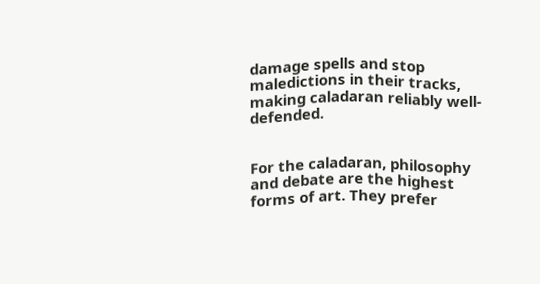damage spells and stop maledictions in their tracks, making caladaran reliably well-defended.


For the caladaran, philosophy and debate are the highest forms of art. They prefer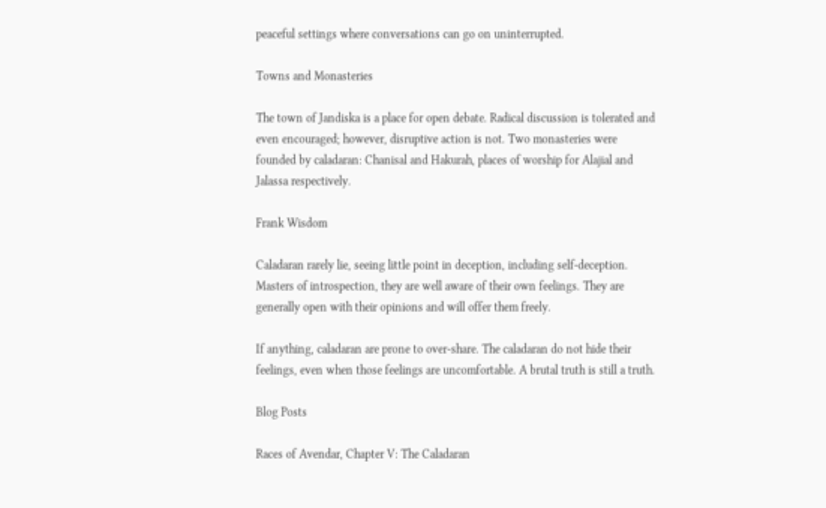peaceful settings where conversations can go on uninterrupted.

Towns and Monasteries

The town of Jandiska is a place for open debate. Radical discussion is tolerated and even encouraged; however, disruptive action is not. Two monasteries were founded by caladaran: Chanisal and Hakurah, places of worship for Alajial and Jalassa respectively.

Frank Wisdom

Caladaran rarely lie, seeing little point in deception, including self-deception. Masters of introspection, they are well aware of their own feelings. They are generally open with their opinions and will offer them freely.

If anything, caladaran are prone to over-share. The caladaran do not hide their feelings, even when those feelings are uncomfortable. A brutal truth is still a truth.

Blog Posts

Races of Avendar, Chapter V: The Caladaran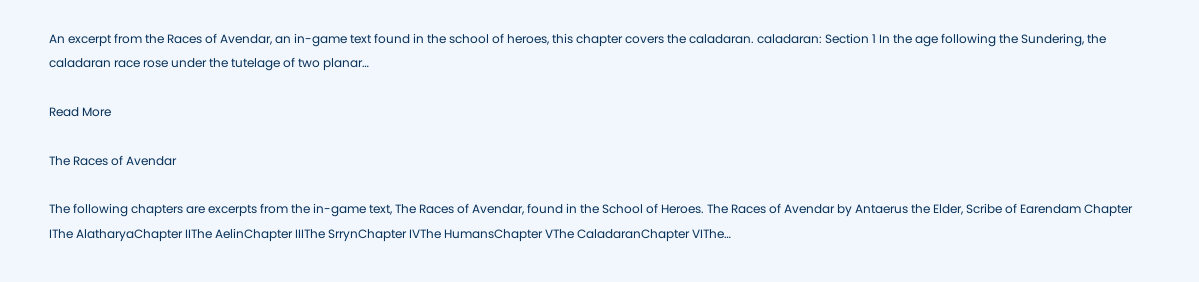An excerpt from the Races of Avendar, an in-game text found in the school of heroes, this chapter covers the caladaran. caladaran: Section 1 In the age following the Sundering, the caladaran race rose under the tutelage of two planar…

Read More

The Races of Avendar

The following chapters are excerpts from the in-game text, The Races of Avendar, found in the School of Heroes. The Races of Avendar by Antaerus the Elder, Scribe of Earendam Chapter IThe AlatharyaChapter IIThe AelinChapter IIIThe SrrynChapter IVThe HumansChapter VThe CaladaranChapter VIThe…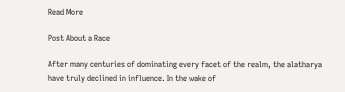Read More

Post About a Race

After many centuries of dominating every facet of the realm, the alatharya have truly declined in influence. In the wake of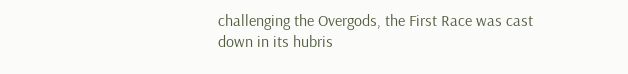challenging the Overgods, the First Race was cast down in its hubris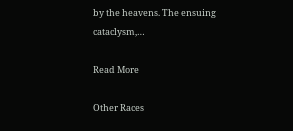by the heavens. The ensuing cataclysm,…

Read More

Other Races